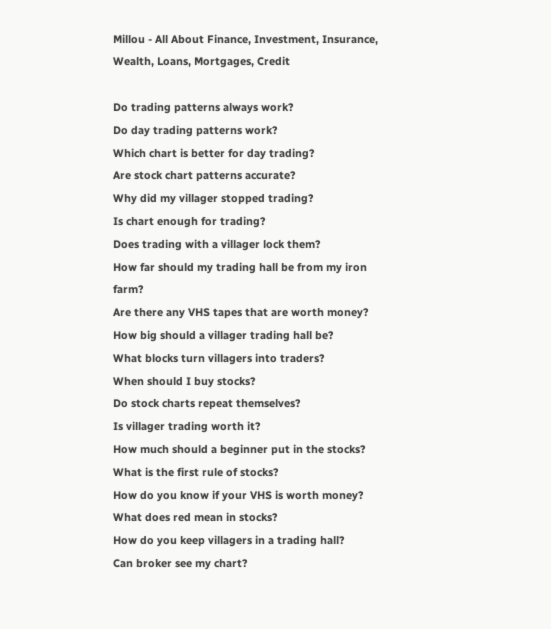Millou - All About Finance, Investment, Insurance, Wealth, Loans, Mortgages, Credit

Do trading patterns always work?
Do day trading patterns work?
Which chart is better for day trading?
Are stock chart patterns accurate?
Why did my villager stopped trading?
Is chart enough for trading?
Does trading with a villager lock them?
How far should my trading hall be from my iron farm?
Are there any VHS tapes that are worth money?
How big should a villager trading hall be?
What blocks turn villagers into traders?
When should I buy stocks?
Do stock charts repeat themselves?
Is villager trading worth it?
How much should a beginner put in the stocks?
What is the first rule of stocks?
How do you know if your VHS is worth money?
What does red mean in stocks?
How do you keep villagers in a trading hall?
Can broker see my chart?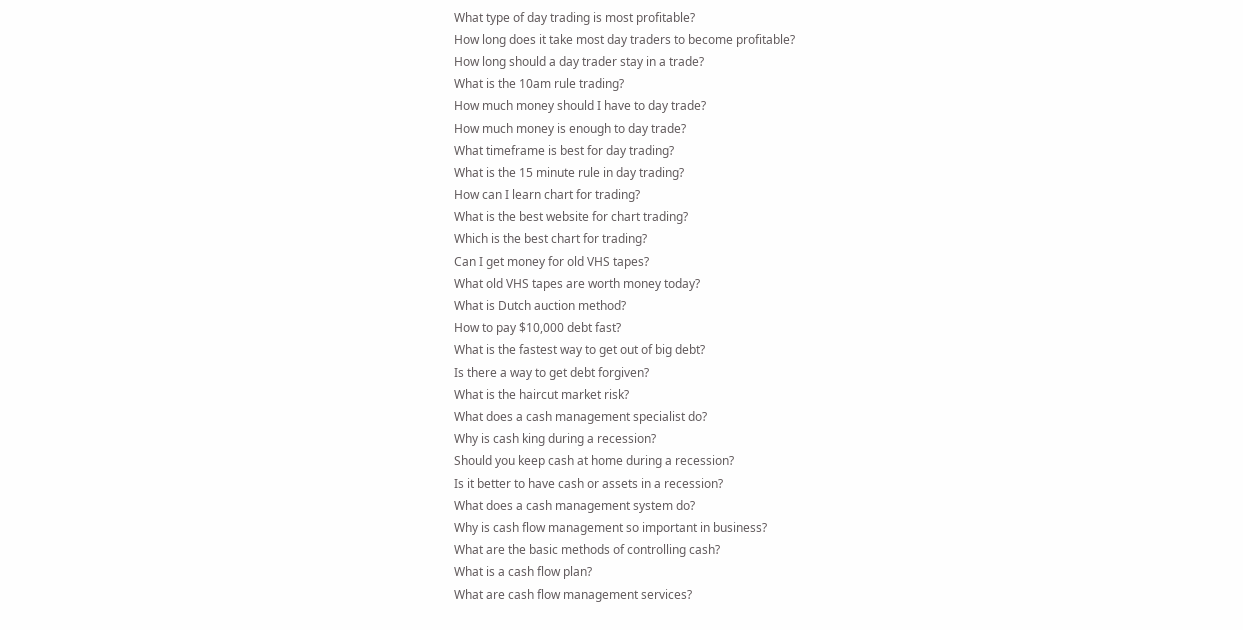What type of day trading is most profitable?
How long does it take most day traders to become profitable?
How long should a day trader stay in a trade?
What is the 10am rule trading?
How much money should I have to day trade?
How much money is enough to day trade?
What timeframe is best for day trading?
What is the 15 minute rule in day trading?
How can I learn chart for trading?
What is the best website for chart trading?
Which is the best chart for trading?
Can I get money for old VHS tapes?
What old VHS tapes are worth money today?
What is Dutch auction method?
How to pay $10,000 debt fast?
What is the fastest way to get out of big debt?
Is there a way to get debt forgiven?
What is the haircut market risk?
What does a cash management specialist do?
Why is cash king during a recession?
Should you keep cash at home during a recession?
Is it better to have cash or assets in a recession?
What does a cash management system do?
Why is cash flow management so important in business?
What are the basic methods of controlling cash?
What is a cash flow plan?
What are cash flow management services?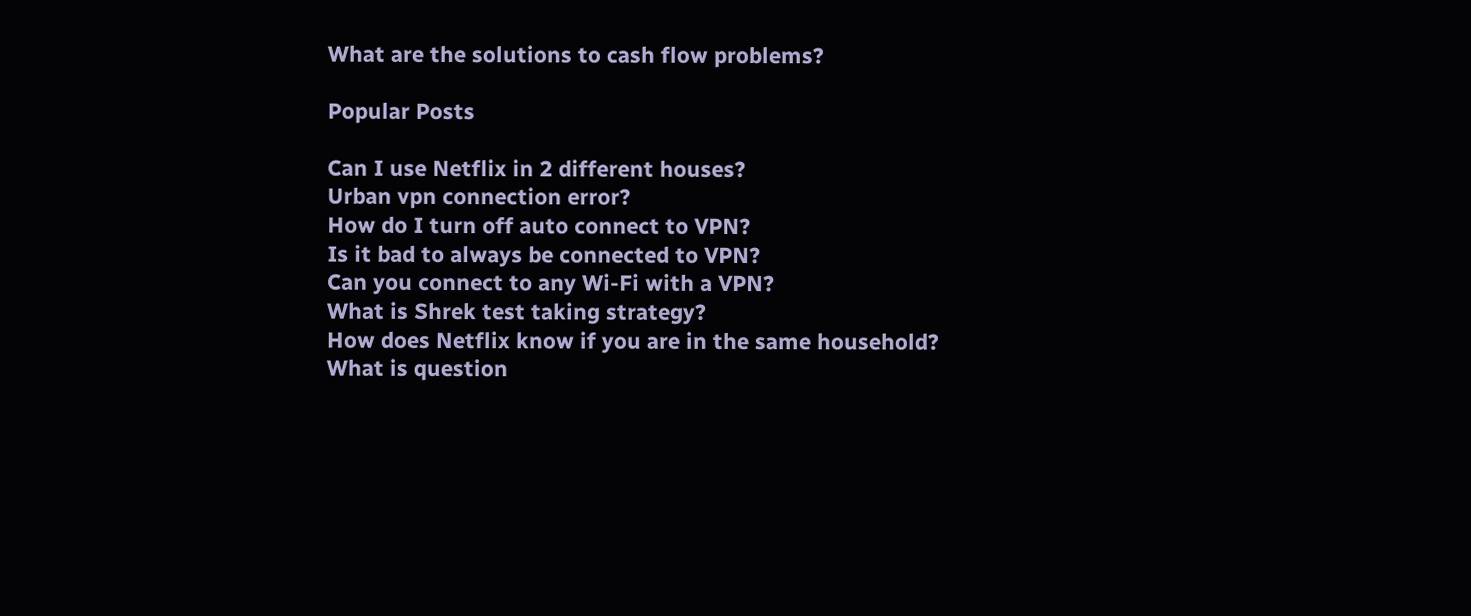What are the solutions to cash flow problems?

Popular Posts

Can I use Netflix in 2 different houses?
Urban vpn connection error?
How do I turn off auto connect to VPN?
Is it bad to always be connected to VPN?
Can you connect to any Wi-Fi with a VPN?
What is Shrek test taking strategy?
How does Netflix know if you are in the same household?
What is question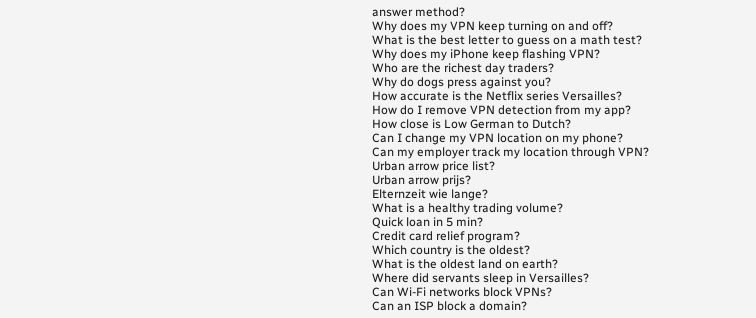answer method?
Why does my VPN keep turning on and off?
What is the best letter to guess on a math test?
Why does my iPhone keep flashing VPN?
Who are the richest day traders?
Why do dogs press against you?
How accurate is the Netflix series Versailles?
How do I remove VPN detection from my app?
How close is Low German to Dutch?
Can I change my VPN location on my phone?
Can my employer track my location through VPN?
Urban arrow price list?
Urban arrow prijs?
Elternzeit wie lange?
What is a healthy trading volume?
Quick loan in 5 min?
Credit card relief program?
Which country is the oldest?
What is the oldest land on earth?
Where did servants sleep in Versailles?
Can Wi-Fi networks block VPNs?
Can an ISP block a domain?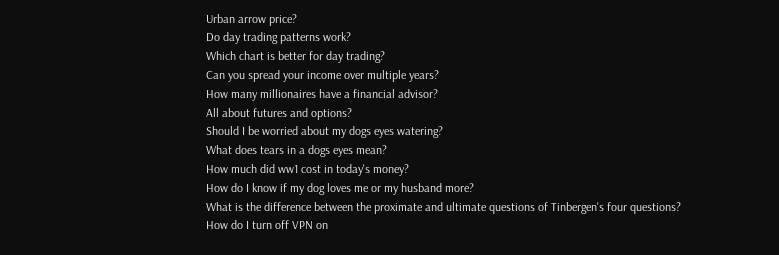Urban arrow price?
Do day trading patterns work?
Which chart is better for day trading?
Can you spread your income over multiple years?
How many millionaires have a financial advisor?
All about futures and options?
Should I be worried about my dogs eyes watering?
What does tears in a dogs eyes mean?
How much did ww1 cost in today's money?
How do I know if my dog loves me or my husband more?
What is the difference between the proximate and ultimate questions of Tinbergen's four questions?
How do I turn off VPN on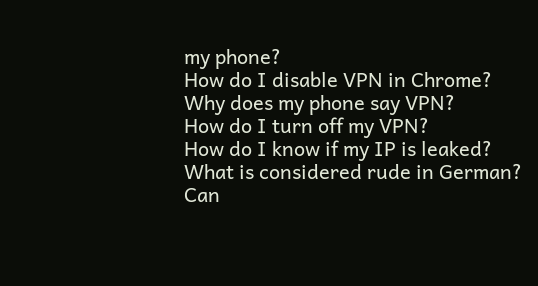my phone?
How do I disable VPN in Chrome?
Why does my phone say VPN?
How do I turn off my VPN?
How do I know if my IP is leaked?
What is considered rude in German?
Can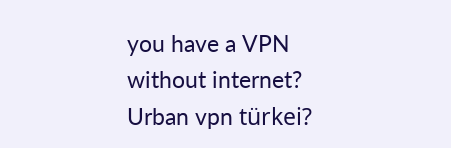you have a VPN without internet?
Urban vpn türkei?